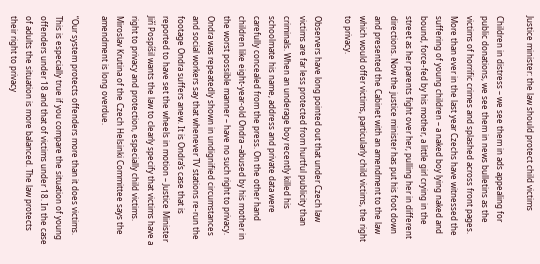Justice minister: the law should protect child victims

Children in distress – we see them in ads appealing for public donations, we see them in news bulletins as the victims of horrific crimes and splashed across front pages. More than ever in the last year Czechs have witnessed the suffering of young children – a naked boy lying naked and bound, force-fed by his mother, a little girl crying in the street as her parents fight over her, pulling her in different directions. Now the justice minister has put his foot down and presented the Cabinet with an amendment to the law which would offer victims, particularly child victims, the right to privacy.

Observers have long pointed out that under Czech law victims are far less protected from hurtful publicity than criminals. When an underage boy recently killed his schoolmate his name, address and private data were carefully concealed from the press. On the other hand children like eight-year-old Ondra –abused by his mother in the worst possible manner – have no such right to privacy. Ondra was repeatedly shown in undignified circumstances and social workers say that whenever TV stations re-run the footage Ondra suffers anew. It is Ondra’s case that is reported to have set the wheels in motion – Justice Minister Jiří Pospíšil wants the law to clearly specify that victims have a right to privacy and protection, especially child victims. Miroslav Krutina of the Czech Helsinki Committee says the amendment is long overdue.

“Our system protects offenders more than it does victims. This is especially true if you compare the situation of young offenders under 18 and that of victims under 18. In the case of adults the situation is more balanced. The law protects their right to privacy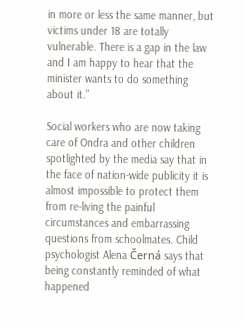in more or less the same manner, but victims under 18 are totally vulnerable. There is a gap in the law and I am happy to hear that the minister wants to do something about it.”

Social workers who are now taking care of Ondra and other children spotlighted by the media say that in the face of nation-wide publicity it is almost impossible to protect them from re-living the painful circumstances and embarrassing questions from schoolmates. Child psychologist Alena Černá says that being constantly reminded of what happened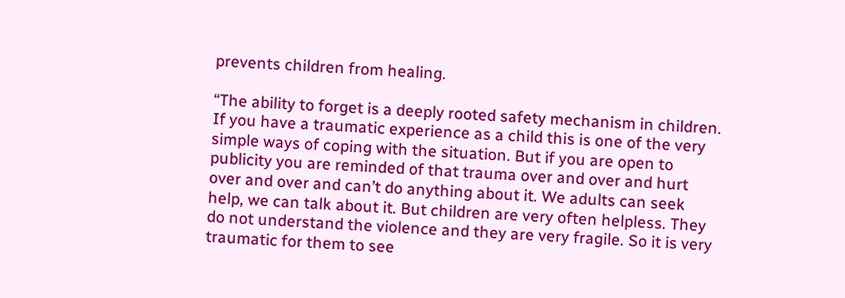prevents children from healing.

“The ability to forget is a deeply rooted safety mechanism in children. If you have a traumatic experience as a child this is one of the very simple ways of coping with the situation. But if you are open to publicity you are reminded of that trauma over and over and hurt over and over and can’t do anything about it. We adults can seek help, we can talk about it. But children are very often helpless. They do not understand the violence and they are very fragile. So it is very traumatic for them to see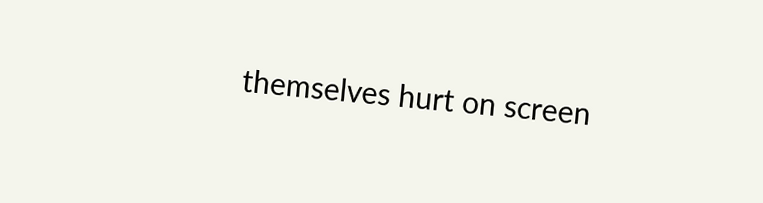themselves hurt on screen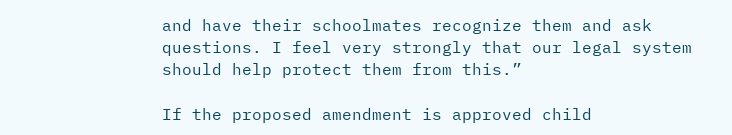and have their schoolmates recognize them and ask questions. I feel very strongly that our legal system should help protect them from this.”

If the proposed amendment is approved child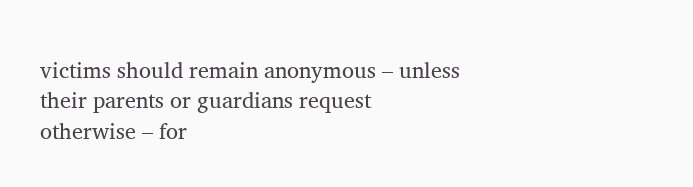victims should remain anonymous – unless their parents or guardians request otherwise – for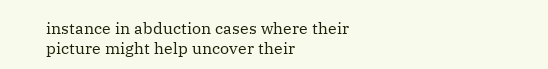instance in abduction cases where their picture might help uncover their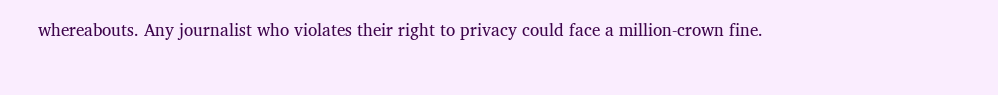whereabouts. Any journalist who violates their right to privacy could face a million-crown fine.